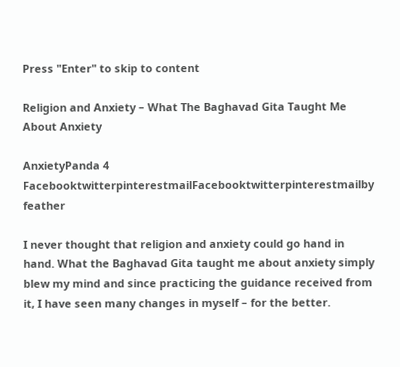Press "Enter" to skip to content

Religion and Anxiety – What The Baghavad Gita Taught Me About Anxiety

AnxietyPanda 4
FacebooktwitterpinterestmailFacebooktwitterpinterestmailby feather

I never thought that religion and anxiety could go hand in hand. What the Baghavad Gita taught me about anxiety simply blew my mind and since practicing the guidance received from it, I have seen many changes in myself – for the better.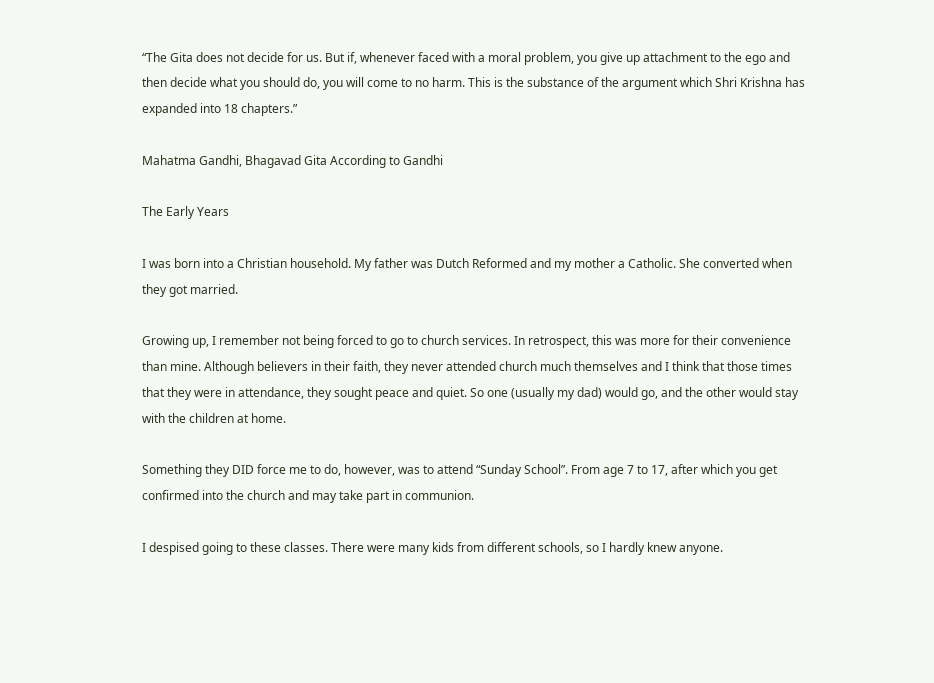“The Gita does not decide for us. But if, whenever faced with a moral problem, you give up attachment to the ego and then decide what you should do, you will come to no harm. This is the substance of the argument which Shri Krishna has expanded into 18 chapters.”

Mahatma Gandhi, Bhagavad Gita According to Gandhi

The Early Years

I was born into a Christian household. My father was Dutch Reformed and my mother a Catholic. She converted when they got married.

Growing up, I remember not being forced to go to church services. In retrospect, this was more for their convenience than mine. Although believers in their faith, they never attended church much themselves and I think that those times that they were in attendance, they sought peace and quiet. So one (usually my dad) would go, and the other would stay with the children at home.

Something they DID force me to do, however, was to attend “Sunday School”. From age 7 to 17, after which you get confirmed into the church and may take part in communion.

I despised going to these classes. There were many kids from different schools, so I hardly knew anyone.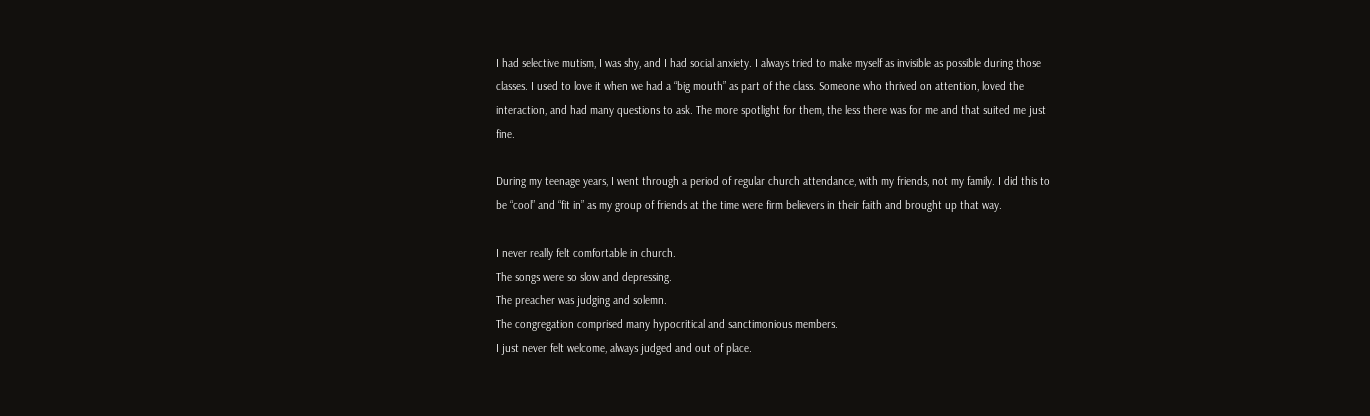I had selective mutism, I was shy, and I had social anxiety. I always tried to make myself as invisible as possible during those classes. I used to love it when we had a “big mouth” as part of the class. Someone who thrived on attention, loved the interaction, and had many questions to ask. The more spotlight for them, the less there was for me and that suited me just fine.

During my teenage years, I went through a period of regular church attendance, with my friends, not my family. I did this to be “cool” and “fit in” as my group of friends at the time were firm believers in their faith and brought up that way.

I never really felt comfortable in church.
The songs were so slow and depressing.
The preacher was judging and solemn.
The congregation comprised many hypocritical and sanctimonious members.
I just never felt welcome, always judged and out of place.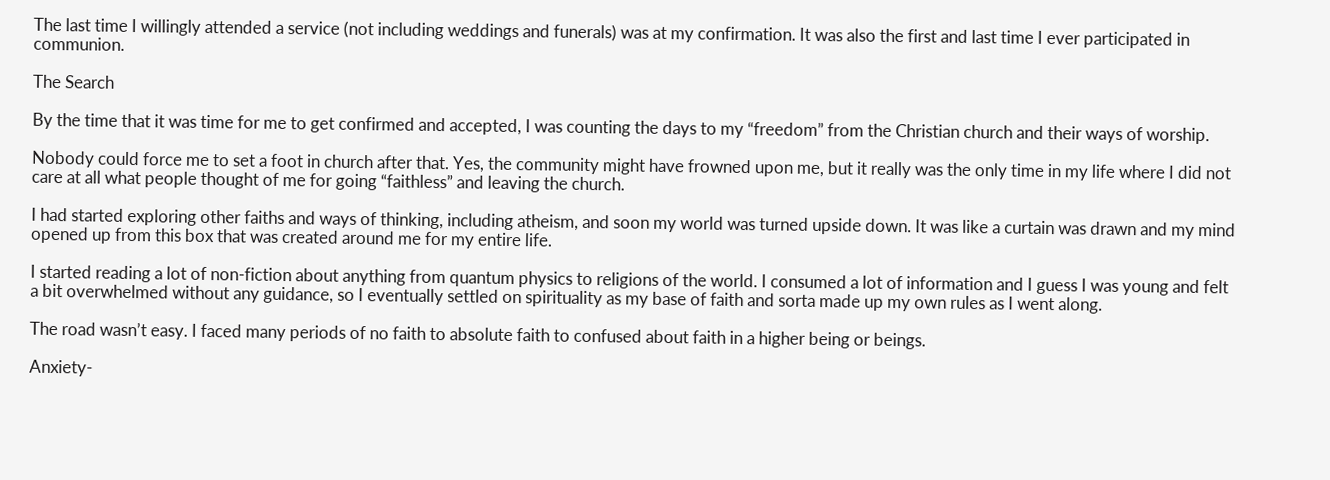The last time I willingly attended a service (not including weddings and funerals) was at my confirmation. It was also the first and last time I ever participated in communion.

The Search

By the time that it was time for me to get confirmed and accepted, I was counting the days to my “freedom” from the Christian church and their ways of worship.

Nobody could force me to set a foot in church after that. Yes, the community might have frowned upon me, but it really was the only time in my life where I did not care at all what people thought of me for going “faithless” and leaving the church.

I had started exploring other faiths and ways of thinking, including atheism, and soon my world was turned upside down. It was like a curtain was drawn and my mind opened up from this box that was created around me for my entire life.

I started reading a lot of non-fiction about anything from quantum physics to religions of the world. I consumed a lot of information and I guess I was young and felt a bit overwhelmed without any guidance, so I eventually settled on spirituality as my base of faith and sorta made up my own rules as I went along.

The road wasn’t easy. I faced many periods of no faith to absolute faith to confused about faith in a higher being or beings.

Anxiety-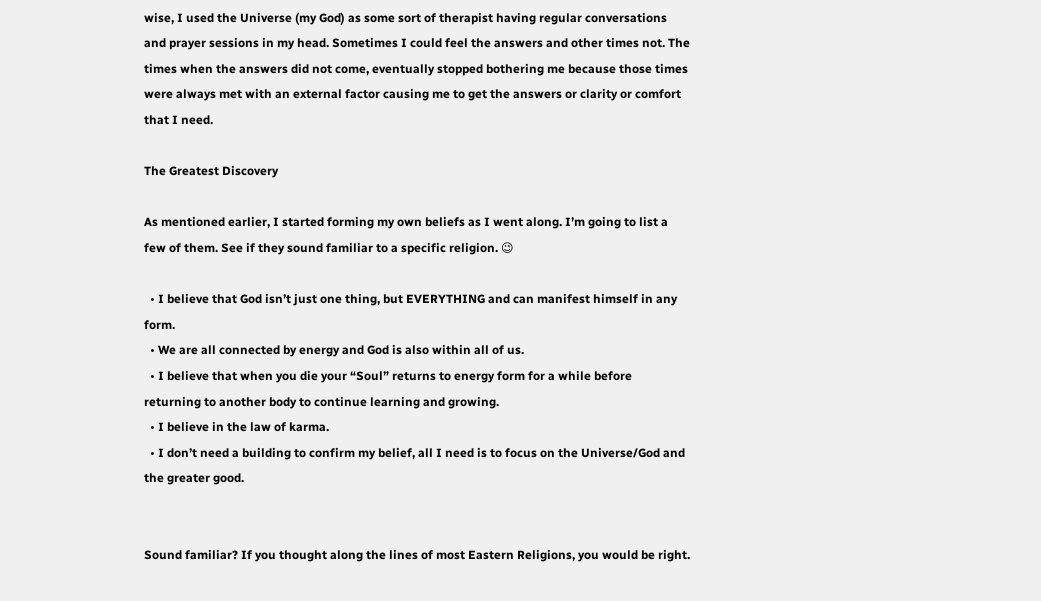wise, I used the Universe (my God) as some sort of therapist having regular conversations and prayer sessions in my head. Sometimes I could feel the answers and other times not. The times when the answers did not come, eventually stopped bothering me because those times were always met with an external factor causing me to get the answers or clarity or comfort that I need.

The Greatest Discovery

As mentioned earlier, I started forming my own beliefs as I went along. I’m going to list a few of them. See if they sound familiar to a specific religion. 😉

  • I believe that God isn’t just one thing, but EVERYTHING and can manifest himself in any form.
  • We are all connected by energy and God is also within all of us.
  • I believe that when you die your “Soul” returns to energy form for a while before returning to another body to continue learning and growing.
  • I believe in the law of karma.
  • I don’t need a building to confirm my belief, all I need is to focus on the Universe/God and the greater good.


Sound familiar? If you thought along the lines of most Eastern Religions, you would be right.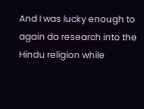And I was lucky enough to again do research into the Hindu religion while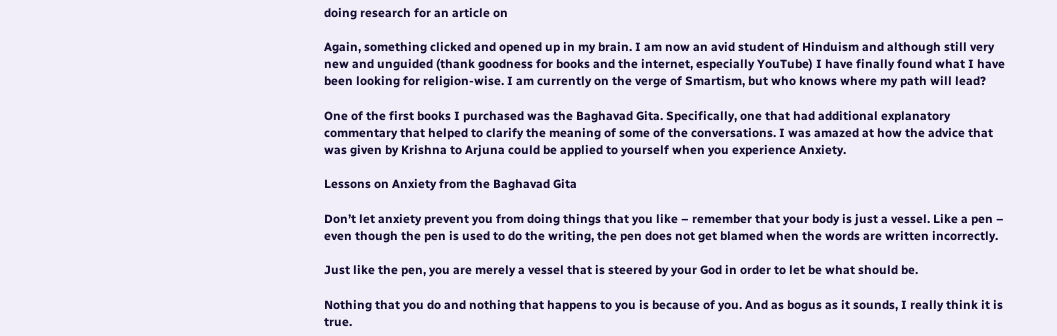doing research for an article on

Again, something clicked and opened up in my brain. I am now an avid student of Hinduism and although still very new and unguided (thank goodness for books and the internet, especially YouTube) I have finally found what I have been looking for religion-wise. I am currently on the verge of Smartism, but who knows where my path will lead?

One of the first books I purchased was the Baghavad Gita. Specifically, one that had additional explanatory commentary that helped to clarify the meaning of some of the conversations. I was amazed at how the advice that was given by Krishna to Arjuna could be applied to yourself when you experience Anxiety.

Lessons on Anxiety from the Baghavad Gita

Don’t let anxiety prevent you from doing things that you like – remember that your body is just a vessel. Like a pen – even though the pen is used to do the writing, the pen does not get blamed when the words are written incorrectly.

Just like the pen, you are merely a vessel that is steered by your God in order to let be what should be.

Nothing that you do and nothing that happens to you is because of you. And as bogus as it sounds, I really think it is true.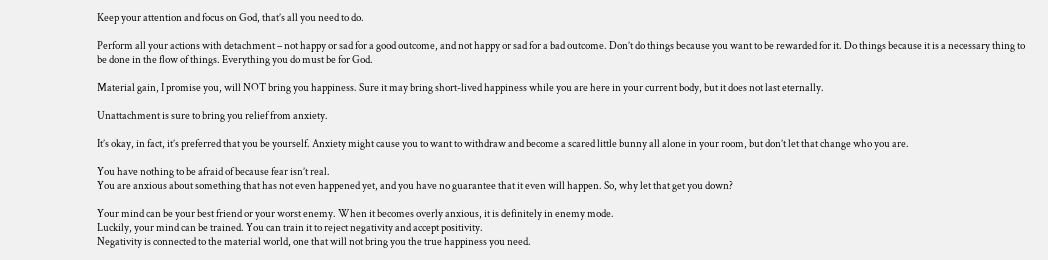Keep your attention and focus on God, that’s all you need to do.

Perform all your actions with detachment – not happy or sad for a good outcome, and not happy or sad for a bad outcome. Don’t do things because you want to be rewarded for it. Do things because it is a necessary thing to be done in the flow of things. Everything you do must be for God.

Material gain, I promise you, will NOT bring you happiness. Sure it may bring short-lived happiness while you are here in your current body, but it does not last eternally.

Unattachment is sure to bring you relief from anxiety.

It’s okay, in fact, it’s preferred that you be yourself. Anxiety might cause you to want to withdraw and become a scared little bunny all alone in your room, but don’t let that change who you are.

You have nothing to be afraid of because fear isn’t real.
You are anxious about something that has not even happened yet, and you have no guarantee that it even will happen. So, why let that get you down?

Your mind can be your best friend or your worst enemy. When it becomes overly anxious, it is definitely in enemy mode.
Luckily, your mind can be trained. You can train it to reject negativity and accept positivity.
Negativity is connected to the material world, one that will not bring you the true happiness you need.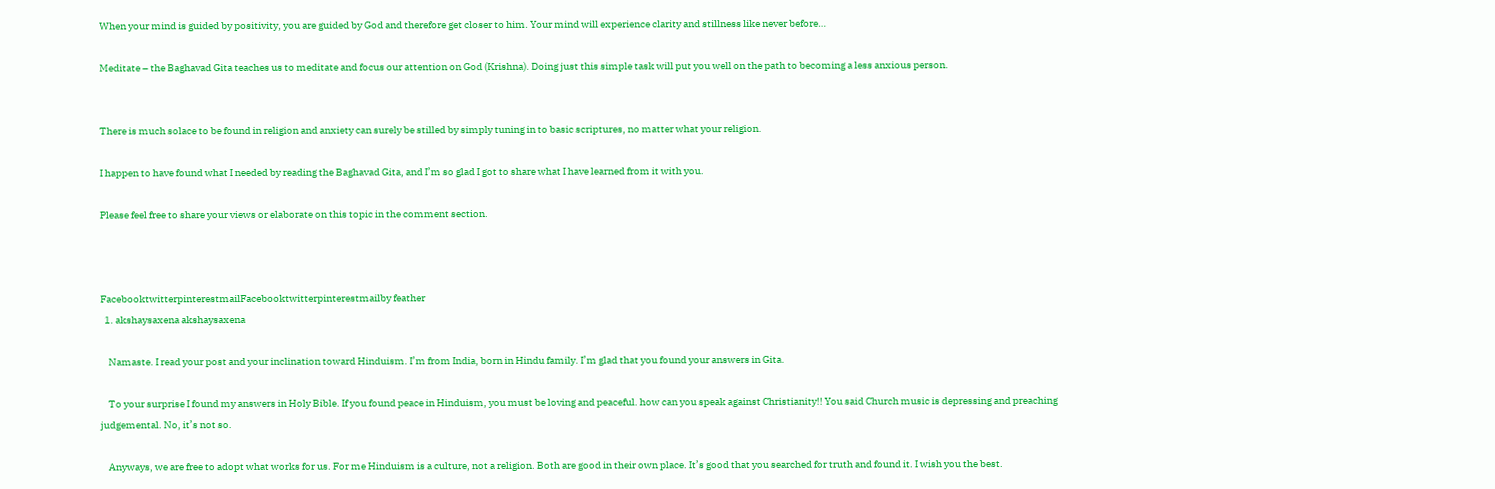When your mind is guided by positivity, you are guided by God and therefore get closer to him. Your mind will experience clarity and stillness like never before…

Meditate – the Baghavad Gita teaches us to meditate and focus our attention on God (Krishna). Doing just this simple task will put you well on the path to becoming a less anxious person.


There is much solace to be found in religion and anxiety can surely be stilled by simply tuning in to basic scriptures, no matter what your religion.

I happen to have found what I needed by reading the Baghavad Gita, and I’m so glad I got to share what I have learned from it with you.

Please feel free to share your views or elaborate on this topic in the comment section.



FacebooktwitterpinterestmailFacebooktwitterpinterestmailby feather
  1. akshaysaxena akshaysaxena

    Namaste. I read your post and your inclination toward Hinduism. I’m from India, born in Hindu family. I’m glad that you found your answers in Gita.

    To your surprise I found my answers in Holy Bible. If you found peace in Hinduism, you must be loving and peaceful. how can you speak against Christianity!! You said Church music is depressing and preaching judgemental. No, it’s not so.

    Anyways, we are free to adopt what works for us. For me Hinduism is a culture, not a religion. Both are good in their own place. It’s good that you searched for truth and found it. I wish you the best.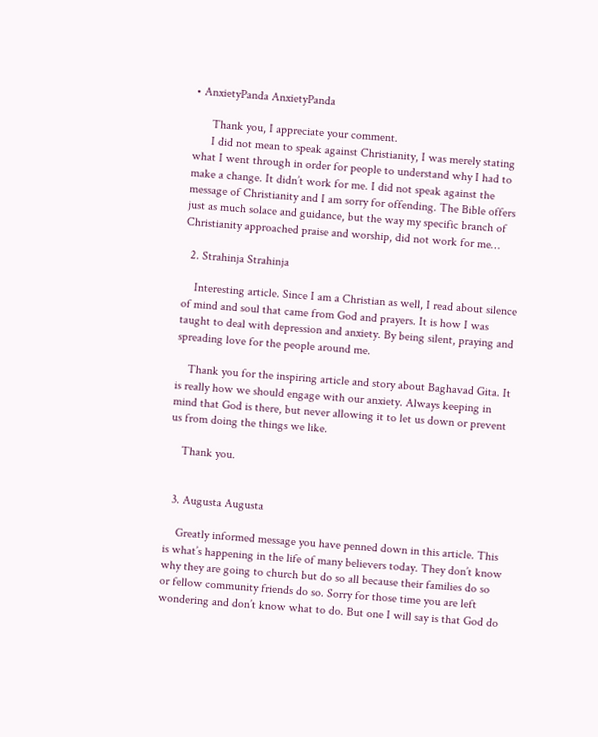• AnxietyPanda AnxietyPanda

      Thank you, I appreciate your comment.
      I did not mean to speak against Christianity, I was merely stating what I went through in order for people to understand why I had to make a change. It didn’t work for me. I did not speak against the message of Christianity and I am sorry for offending. The Bible offers just as much solace and guidance, but the way my specific branch of Christianity approached praise and worship, did not work for me…

  2. Strahinja Strahinja

    Interesting article. Since I am a Christian as well, I read about silence of mind and soul that came from God and prayers. It is how I was taught to deal with depression and anxiety. By being silent, praying and spreading love for the people around me.

    Thank you for the inspiring article and story about Baghavad Gita. It is really how we should engage with our anxiety. Always keeping in mind that God is there, but never allowing it to let us down or prevent us from doing the things we like.

    Thank you.


  3. Augusta Augusta

    Greatly informed message you have penned down in this article. This is what’s happening in the life of many believers today. They don’t know why they are going to church but do so all because their families do so or fellow community friends do so. Sorry for those time you are left wondering and don’t know what to do. But one I will say is that God do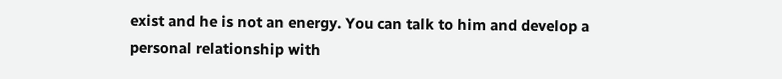exist and he is not an energy. You can talk to him and develop a personal relationship with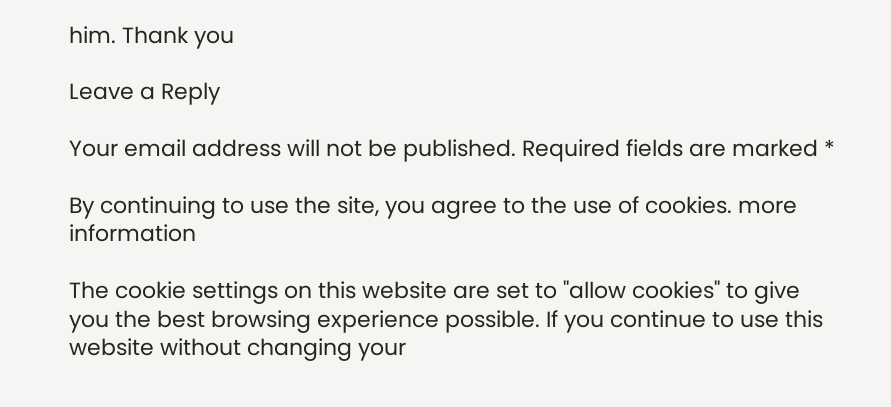him. Thank you

Leave a Reply

Your email address will not be published. Required fields are marked *

By continuing to use the site, you agree to the use of cookies. more information

The cookie settings on this website are set to "allow cookies" to give you the best browsing experience possible. If you continue to use this website without changing your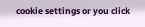cookie settings or you click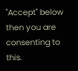"Accept" below then you are consenting to this.